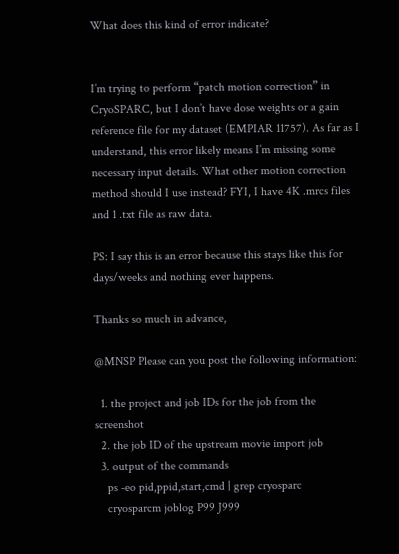What does this kind of error indicate?


I’m trying to perform “patch motion correction” in CryoSPARC, but I don’t have dose weights or a gain reference file for my dataset (EMPIAR 11757). As far as I understand, this error likely means I’m missing some necessary input details. What other motion correction method should I use instead? FYI, I have 4K .mrcs files and 1 .txt file as raw data.

PS: I say this is an error because this stays like this for days/weeks and nothing ever happens.

Thanks so much in advance,

@MNSP Please can you post the following information:

  1. the project and job IDs for the job from the screenshot
  2. the job ID of the upstream movie import job
  3. output of the commands
    ps -eo pid,ppid,start,cmd | grep cryosparc
    cryosparcm joblog P99 J999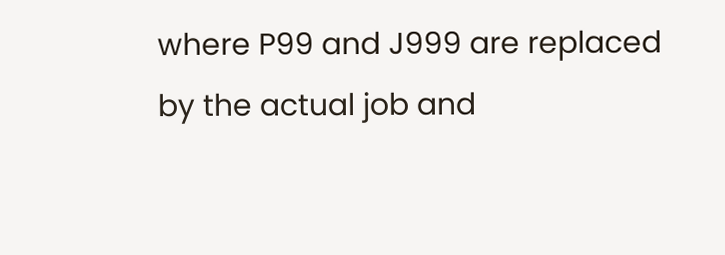where P99 and J999 are replaced by the actual job and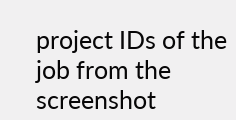project IDs of the job from the screenshot